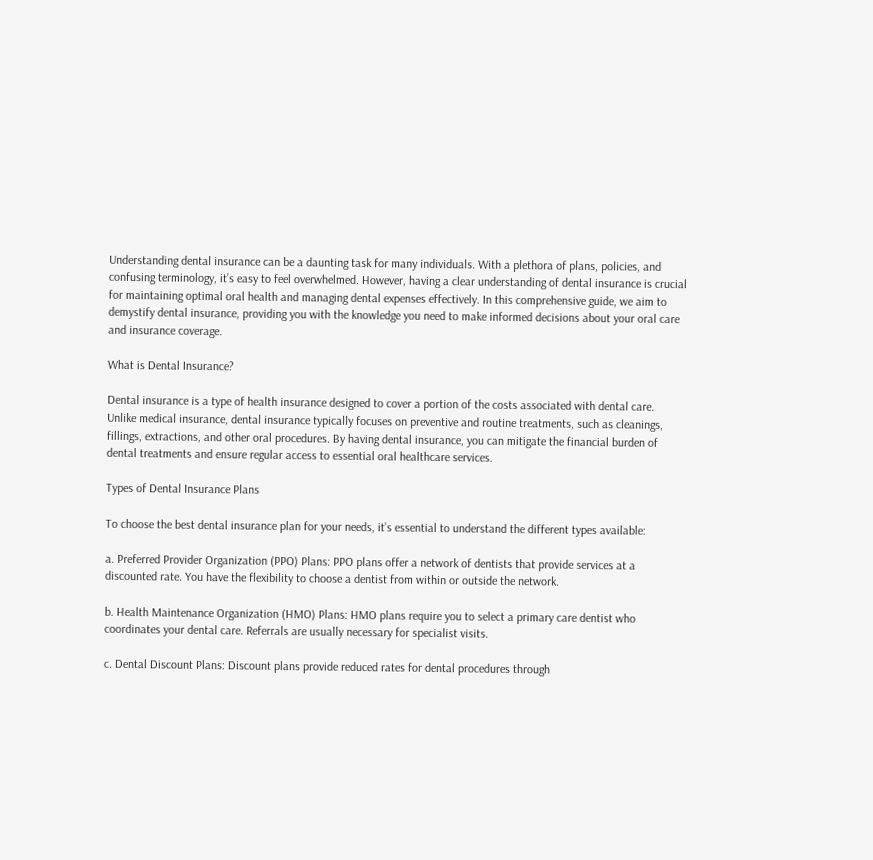Understanding dental insurance can be a daunting task for many individuals. With a plethora of plans, policies, and confusing terminology, it’s easy to feel overwhelmed. However, having a clear understanding of dental insurance is crucial for maintaining optimal oral health and managing dental expenses effectively. In this comprehensive guide, we aim to demystify dental insurance, providing you with the knowledge you need to make informed decisions about your oral care and insurance coverage.

What is Dental Insurance?

Dental insurance is a type of health insurance designed to cover a portion of the costs associated with dental care. Unlike medical insurance, dental insurance typically focuses on preventive and routine treatments, such as cleanings, fillings, extractions, and other oral procedures. By having dental insurance, you can mitigate the financial burden of dental treatments and ensure regular access to essential oral healthcare services.

Types of Dental Insurance Plans

To choose the best dental insurance plan for your needs, it’s essential to understand the different types available:

a. Preferred Provider Organization (PPO) Plans: PPO plans offer a network of dentists that provide services at a discounted rate. You have the flexibility to choose a dentist from within or outside the network.

b. Health Maintenance Organization (HMO) Plans: HMO plans require you to select a primary care dentist who coordinates your dental care. Referrals are usually necessary for specialist visits.

c. Dental Discount Plans: Discount plans provide reduced rates for dental procedures through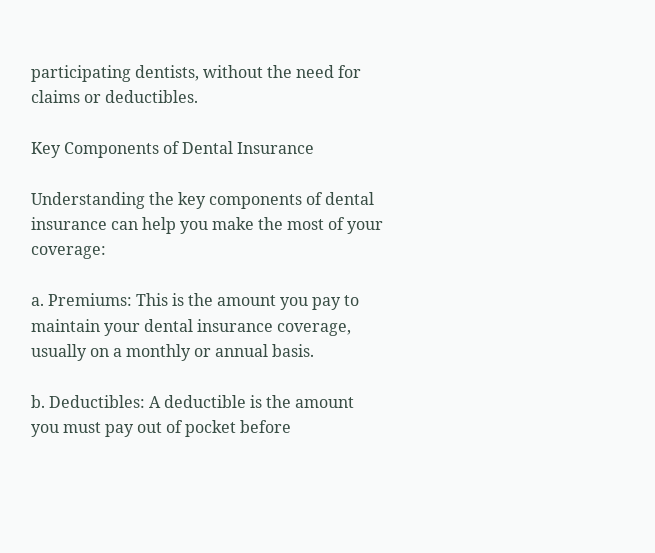participating dentists, without the need for claims or deductibles.

Key Components of Dental Insurance

Understanding the key components of dental insurance can help you make the most of your coverage:

a. Premiums: This is the amount you pay to maintain your dental insurance coverage, usually on a monthly or annual basis.

b. Deductibles: A deductible is the amount you must pay out of pocket before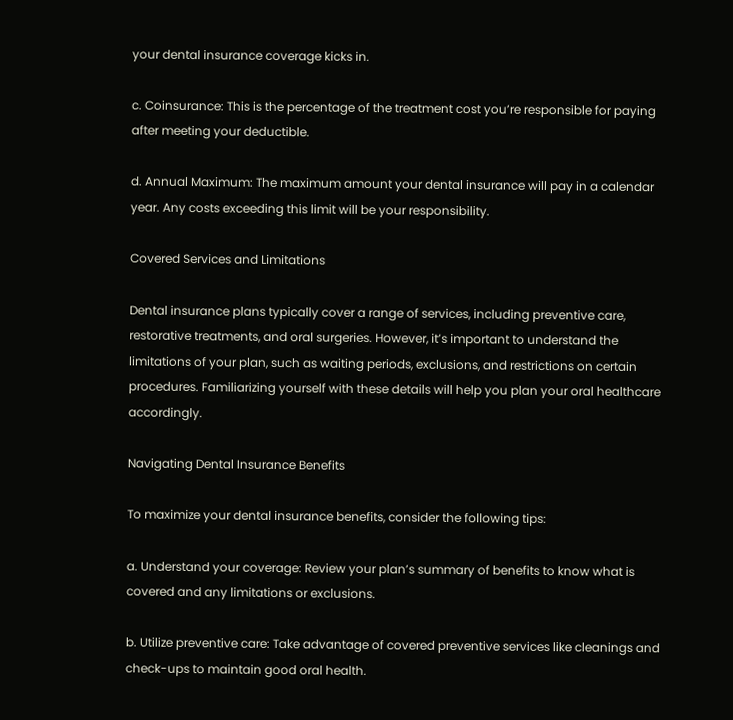your dental insurance coverage kicks in.

c. Coinsurance: This is the percentage of the treatment cost you’re responsible for paying after meeting your deductible.

d. Annual Maximum: The maximum amount your dental insurance will pay in a calendar year. Any costs exceeding this limit will be your responsibility.

Covered Services and Limitations

Dental insurance plans typically cover a range of services, including preventive care, restorative treatments, and oral surgeries. However, it’s important to understand the limitations of your plan, such as waiting periods, exclusions, and restrictions on certain procedures. Familiarizing yourself with these details will help you plan your oral healthcare accordingly.

Navigating Dental Insurance Benefits

To maximize your dental insurance benefits, consider the following tips:

a. Understand your coverage: Review your plan’s summary of benefits to know what is covered and any limitations or exclusions.

b. Utilize preventive care: Take advantage of covered preventive services like cleanings and check-ups to maintain good oral health.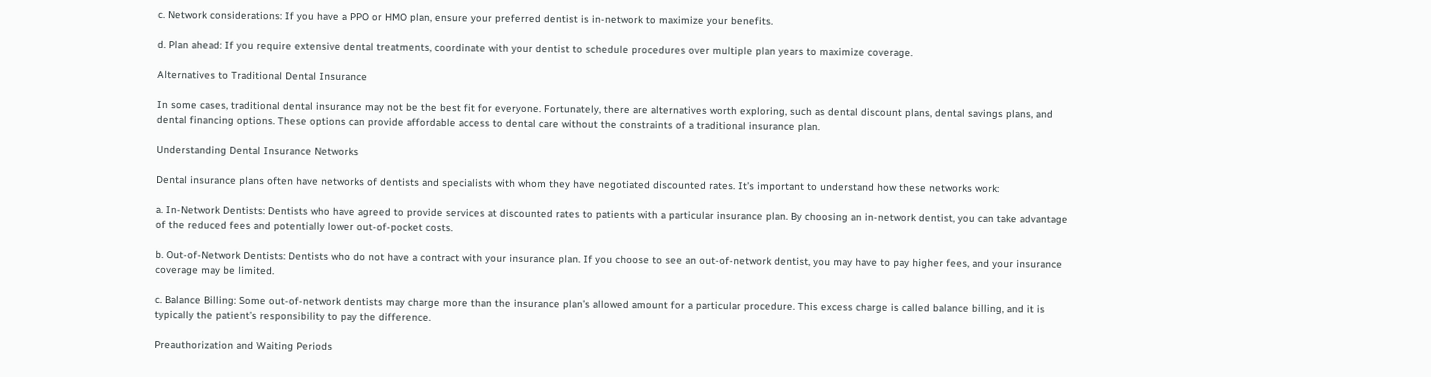c. Network considerations: If you have a PPO or HMO plan, ensure your preferred dentist is in-network to maximize your benefits.

d. Plan ahead: If you require extensive dental treatments, coordinate with your dentist to schedule procedures over multiple plan years to maximize coverage.

Alternatives to Traditional Dental Insurance

In some cases, traditional dental insurance may not be the best fit for everyone. Fortunately, there are alternatives worth exploring, such as dental discount plans, dental savings plans, and dental financing options. These options can provide affordable access to dental care without the constraints of a traditional insurance plan.

Understanding Dental Insurance Networks

Dental insurance plans often have networks of dentists and specialists with whom they have negotiated discounted rates. It’s important to understand how these networks work:

a. In-Network Dentists: Dentists who have agreed to provide services at discounted rates to patients with a particular insurance plan. By choosing an in-network dentist, you can take advantage of the reduced fees and potentially lower out-of-pocket costs.

b. Out-of-Network Dentists: Dentists who do not have a contract with your insurance plan. If you choose to see an out-of-network dentist, you may have to pay higher fees, and your insurance coverage may be limited.

c. Balance Billing: Some out-of-network dentists may charge more than the insurance plan’s allowed amount for a particular procedure. This excess charge is called balance billing, and it is typically the patient’s responsibility to pay the difference.

Preauthorization and Waiting Periods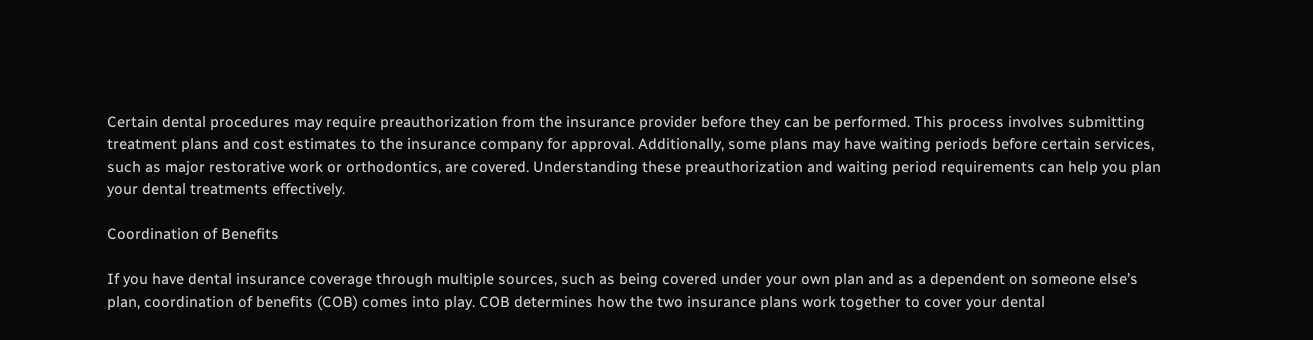Certain dental procedures may require preauthorization from the insurance provider before they can be performed. This process involves submitting treatment plans and cost estimates to the insurance company for approval. Additionally, some plans may have waiting periods before certain services, such as major restorative work or orthodontics, are covered. Understanding these preauthorization and waiting period requirements can help you plan your dental treatments effectively.

Coordination of Benefits

If you have dental insurance coverage through multiple sources, such as being covered under your own plan and as a dependent on someone else’s plan, coordination of benefits (COB) comes into play. COB determines how the two insurance plans work together to cover your dental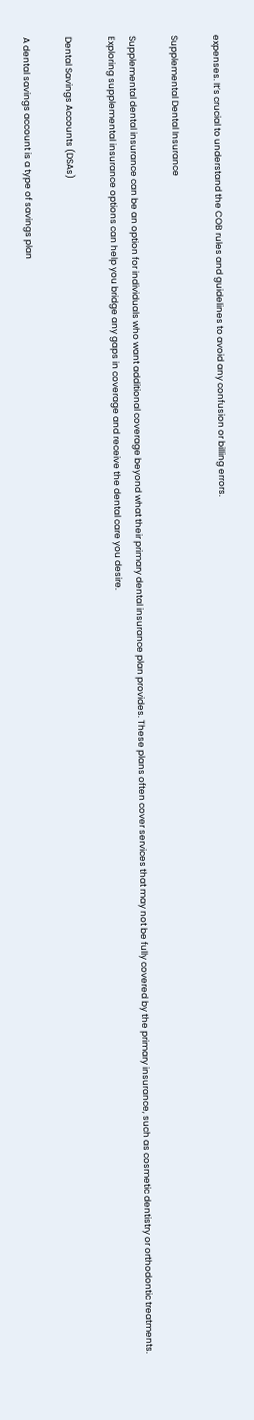expenses. It’s crucial to understand the COB rules and guidelines to avoid any confusion or billing errors.

Supplemental Dental Insurance

Supplemental dental insurance can be an option for individuals who want additional coverage beyond what their primary dental insurance plan provides. These plans often cover services that may not be fully covered by the primary insurance, such as cosmetic dentistry or orthodontic treatments. Exploring supplemental insurance options can help you bridge any gaps in coverage and receive the dental care you desire.

Dental Savings Accounts (DSAs)

A dental savings account is a type of savings plan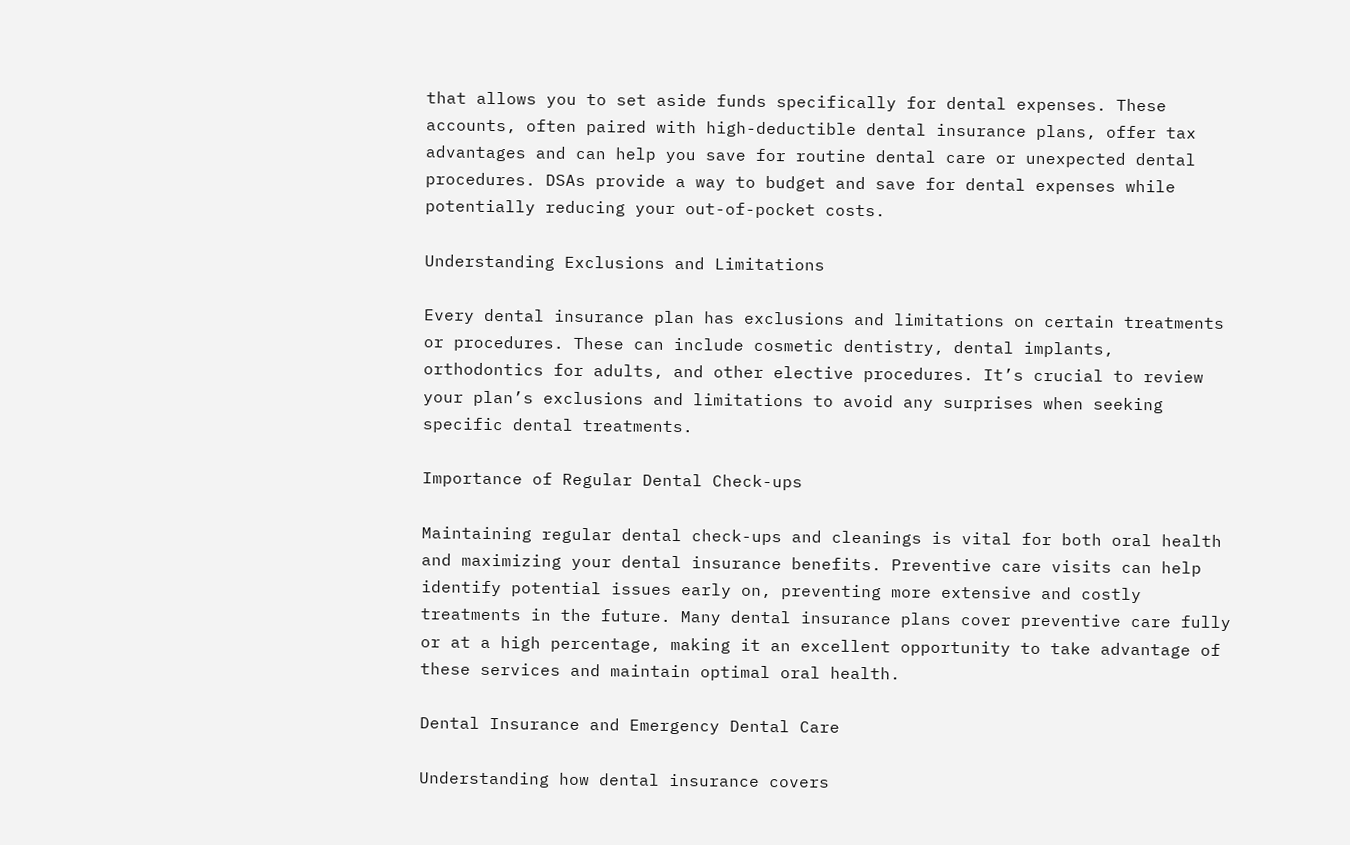that allows you to set aside funds specifically for dental expenses. These accounts, often paired with high-deductible dental insurance plans, offer tax advantages and can help you save for routine dental care or unexpected dental procedures. DSAs provide a way to budget and save for dental expenses while potentially reducing your out-of-pocket costs.

Understanding Exclusions and Limitations

Every dental insurance plan has exclusions and limitations on certain treatments or procedures. These can include cosmetic dentistry, dental implants, orthodontics for adults, and other elective procedures. It’s crucial to review your plan’s exclusions and limitations to avoid any surprises when seeking specific dental treatments.

Importance of Regular Dental Check-ups

Maintaining regular dental check-ups and cleanings is vital for both oral health and maximizing your dental insurance benefits. Preventive care visits can help identify potential issues early on, preventing more extensive and costly treatments in the future. Many dental insurance plans cover preventive care fully or at a high percentage, making it an excellent opportunity to take advantage of these services and maintain optimal oral health.

Dental Insurance and Emergency Dental Care

Understanding how dental insurance covers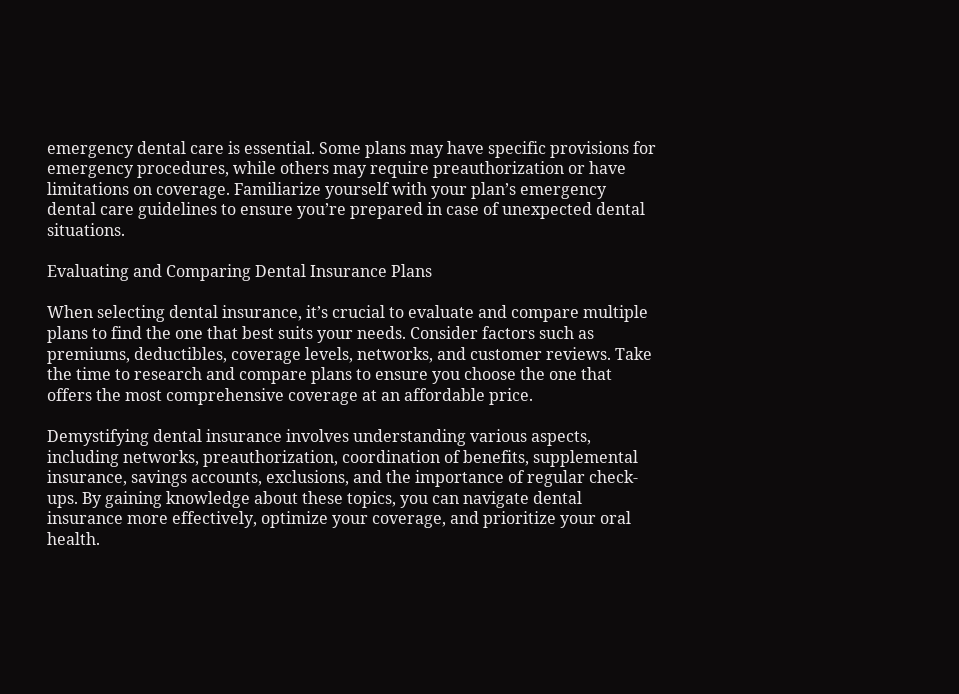emergency dental care is essential. Some plans may have specific provisions for emergency procedures, while others may require preauthorization or have limitations on coverage. Familiarize yourself with your plan’s emergency dental care guidelines to ensure you’re prepared in case of unexpected dental situations.

Evaluating and Comparing Dental Insurance Plans

When selecting dental insurance, it’s crucial to evaluate and compare multiple plans to find the one that best suits your needs. Consider factors such as premiums, deductibles, coverage levels, networks, and customer reviews. Take the time to research and compare plans to ensure you choose the one that offers the most comprehensive coverage at an affordable price.

Demystifying dental insurance involves understanding various aspects, including networks, preauthorization, coordination of benefits, supplemental insurance, savings accounts, exclusions, and the importance of regular check-ups. By gaining knowledge about these topics, you can navigate dental insurance more effectively, optimize your coverage, and prioritize your oral health.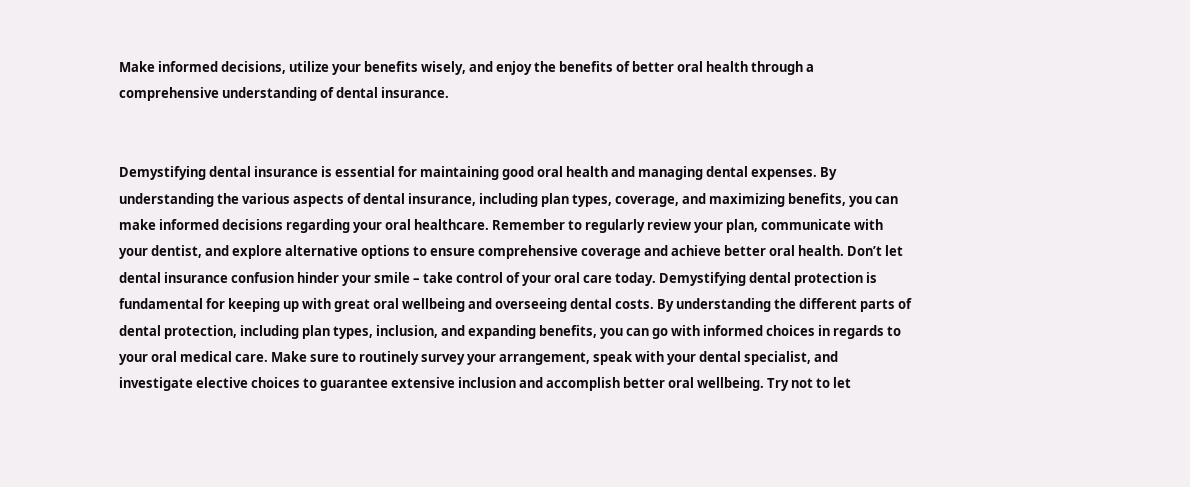Make informed decisions, utilize your benefits wisely, and enjoy the benefits of better oral health through a comprehensive understanding of dental insurance.


Demystifying dental insurance is essential for maintaining good oral health and managing dental expenses. By understanding the various aspects of dental insurance, including plan types, coverage, and maximizing benefits, you can make informed decisions regarding your oral healthcare. Remember to regularly review your plan, communicate with your dentist, and explore alternative options to ensure comprehensive coverage and achieve better oral health. Don’t let dental insurance confusion hinder your smile – take control of your oral care today. Demystifying dental protection is fundamental for keeping up with great oral wellbeing and overseeing dental costs. By understanding the different parts of dental protection, including plan types, inclusion, and expanding benefits, you can go with informed choices in regards to your oral medical care. Make sure to routinely survey your arrangement, speak with your dental specialist, and investigate elective choices to guarantee extensive inclusion and accomplish better oral wellbeing. Try not to let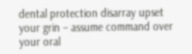dental protection disarray upset your grin – assume command over your oral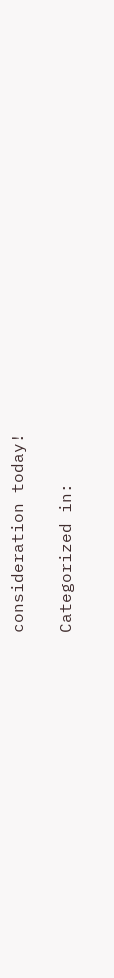consideration today!

Categorized in: